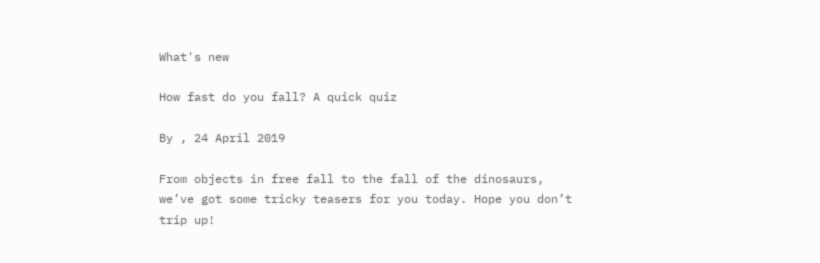What's new

How fast do you fall? A quick quiz

By , 24 April 2019

From objects in free fall to the fall of the dinosaurs, we’ve got some tricky teasers for you today. Hope you don’t trip up!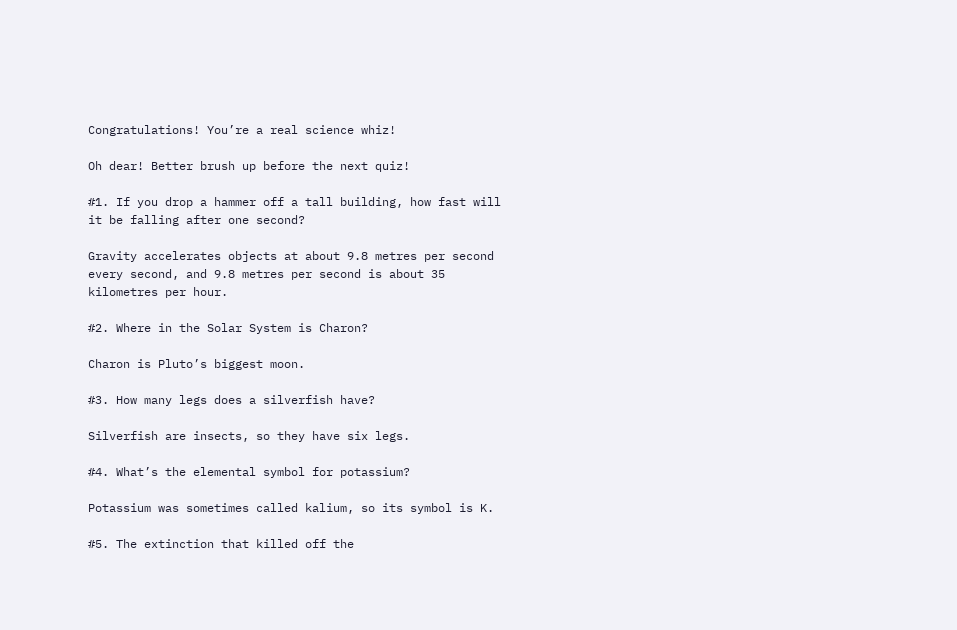Congratulations! You’re a real science whiz!

Oh dear! Better brush up before the next quiz!

#1. If you drop a hammer off a tall building, how fast will it be falling after one second?

Gravity accelerates objects at about 9.8 metres per second every second, and 9.8 metres per second is about 35 kilometres per hour.

#2. Where in the Solar System is Charon?

Charon is Pluto’s biggest moon.

#3. How many legs does a silverfish have?

Silverfish are insects, so they have six legs.

#4. What’s the elemental symbol for potassium?

Potassium was sometimes called kalium, so its symbol is K.

#5. The extinction that killed off the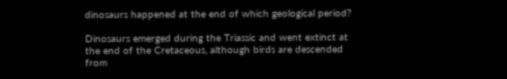dinosaurs happened at the end of which geological period?

Dinosaurs emerged during the Triassic and went extinct at the end of the Cretaceous, although birds are descended from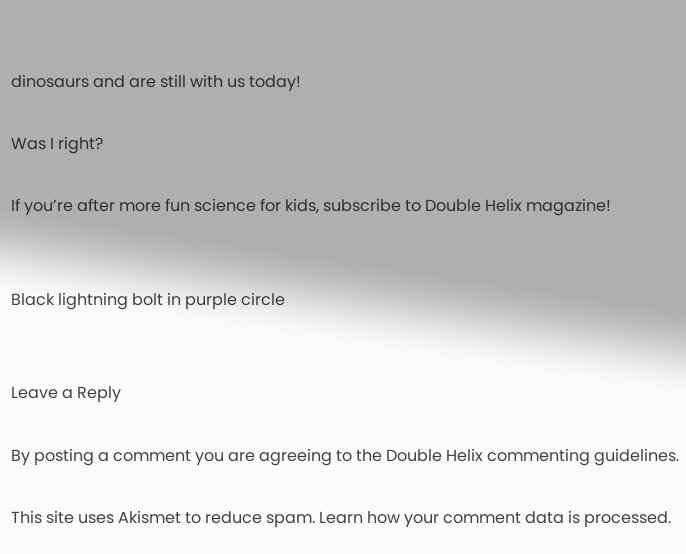dinosaurs and are still with us today!

Was I right?

If you’re after more fun science for kids, subscribe to Double Helix magazine!


Black lightning bolt in purple circle


Leave a Reply

By posting a comment you are agreeing to the Double Helix commenting guidelines.

This site uses Akismet to reduce spam. Learn how your comment data is processed.